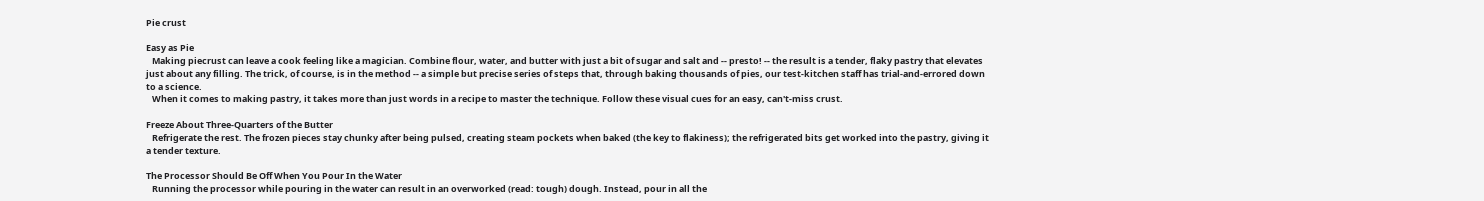Pie crust

Easy as Pie
   Making piecrust can leave a cook feeling like a magician. Combine flour, water, and butter with just a bit of sugar and salt and -- presto! -- the result is a tender, flaky pastry that elevates just about any filling. The trick, of course, is in the method -- a simple but precise series of steps that, through baking thousands of pies, our test-kitchen staff has trial-and-errored down to a science.
   When it comes to making pastry, it takes more than just words in a recipe to master the technique. Follow these visual cues for an easy, can't-miss crust.

Freeze About Three-Quarters of the Butter
   Refrigerate the rest. The frozen pieces stay chunky after being pulsed, creating steam pockets when baked (the key to flakiness); the refrigerated bits get worked into the pastry, giving it a tender texture.

The Processor Should Be Off When You Pour In the Water
   Running the processor while pouring in the water can result in an overworked (read: tough) dough. Instead, pour in all the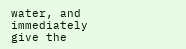water, and immediately give the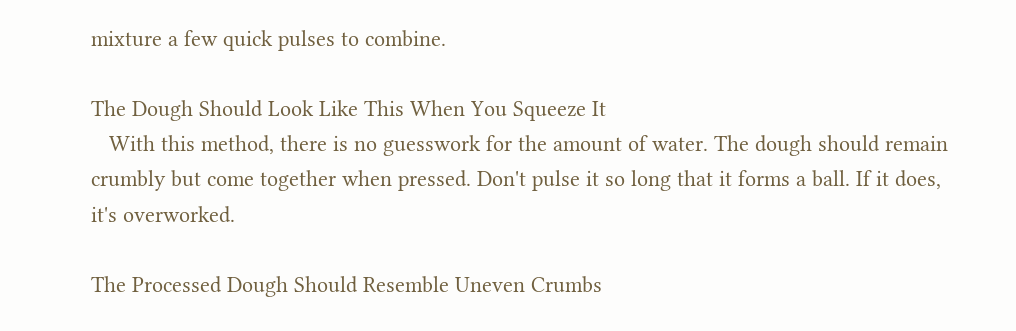mixture a few quick pulses to combine.

The Dough Should Look Like This When You Squeeze It
   With this method, there is no guesswork for the amount of water. The dough should remain crumbly but come together when pressed. Don't pulse it so long that it forms a ball. If it does, it's overworked.

The Processed Dough Should Resemble Uneven Crumbs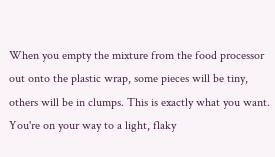When you empty the mixture from the food processor out onto the plastic wrap, some pieces will be tiny, others will be in clumps. This is exactly what you want. You're on your way to a light, flaky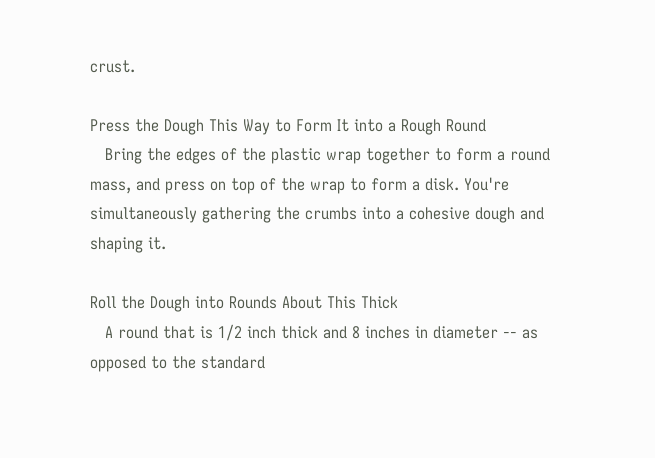crust.

Press the Dough This Way to Form It into a Rough Round
   Bring the edges of the plastic wrap together to form a round mass, and press on top of the wrap to form a disk. You're simultaneously gathering the crumbs into a cohesive dough and shaping it.

Roll the Dough into Rounds About This Thick
   A round that is 1/2 inch thick and 8 inches in diameter -- as opposed to the standard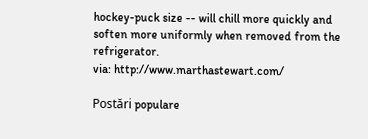hockey-puck size -- will chill more quickly and soften more uniformly when removed from the refrigerator.
via: http://www.marthastewart.com/

Postări populare